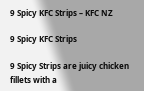9 Spicy KFC Strips – KFC NZ

9 Spicy KFC Strips

9 Spicy Strips are juicy chicken fillets with a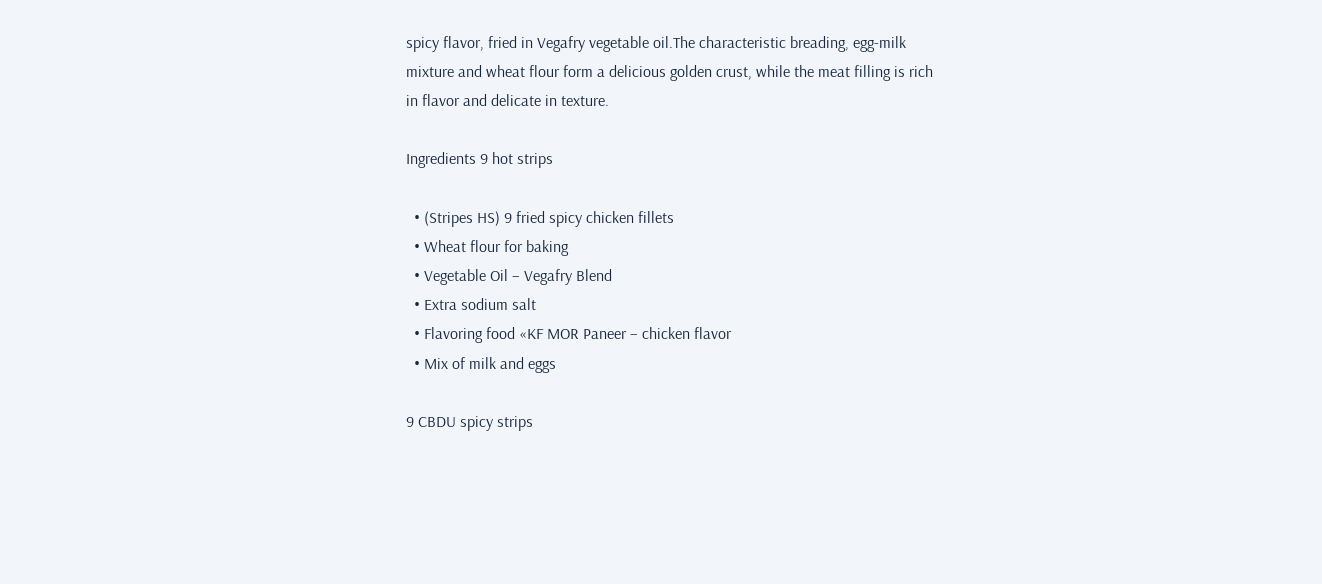spicy flavor, fried in Vegafry vegetable oil.The characteristic breading, egg-milk mixture and wheat flour form a delicious golden crust, while the meat filling is rich in flavor and delicate in texture.

Ingredients 9 hot strips

  • (Stripes HS) 9 fried spicy chicken fillets
  • Wheat flour for baking
  • Vegetable Oil – Vegafry Blend
  • Extra sodium salt
  • Flavoring food «KF MOR Paneer – chicken flavor
  • Mix of milk and eggs

9 CBDU spicy strips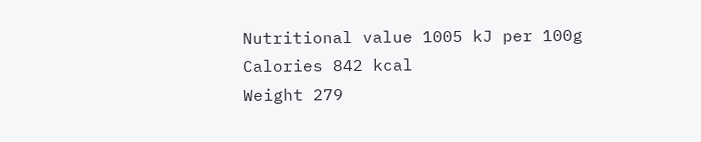Nutritional value 1005 kJ per 100g
Calories 842 kcal
Weight 279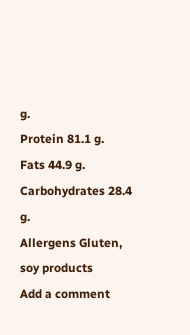g.
Protein 81.1 g.
Fats 44.9 g.
Carbohydrates 28.4 g.
Allergens Gluten, soy products
Add a comment